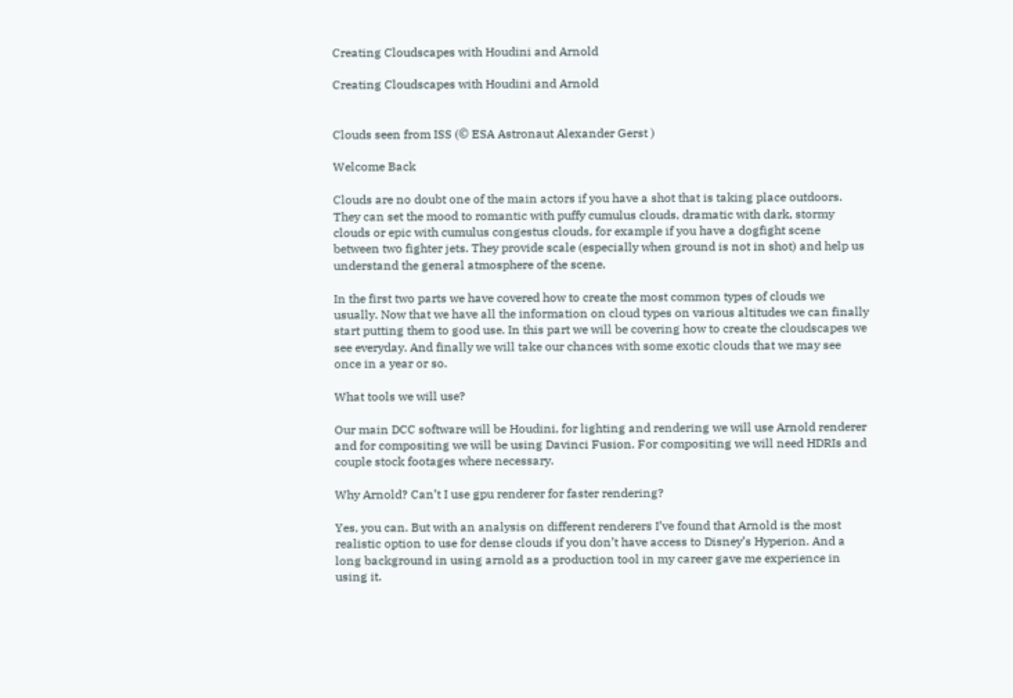Creating Cloudscapes with Houdini and Arnold

Creating Cloudscapes with Houdini and Arnold


Clouds seen from ISS (© ESA Astronaut Alexander Gerst )

Welcome Back

Clouds are no doubt one of the main actors if you have a shot that is taking place outdoors. They can set the mood to romantic with puffy cumulus clouds, dramatic with dark, stormy clouds or epic with cumulus congestus clouds, for example if you have a dogfight scene between two fighter jets. They provide scale (especially when ground is not in shot) and help us understand the general atmosphere of the scene.

In the first two parts we have covered how to create the most common types of clouds we usually. Now that we have all the information on cloud types on various altitudes we can finally start putting them to good use. In this part we will be covering how to create the cloudscapes we see everyday. And finally we will take our chances with some exotic clouds that we may see once in a year or so.

What tools we will use?

Our main DCC software will be Houdini, for lighting and rendering we will use Arnold renderer and for compositing we will be using Davinci Fusion. For compositing we will need HDRIs and couple stock footages where necessary.

Why Arnold? Can’t I use gpu renderer for faster rendering?

Yes, you can. But with an analysis on different renderers I’ve found that Arnold is the most realistic option to use for dense clouds if you don’t have access to Disney’s Hyperion. And a long background in using arnold as a production tool in my career gave me experience in using it.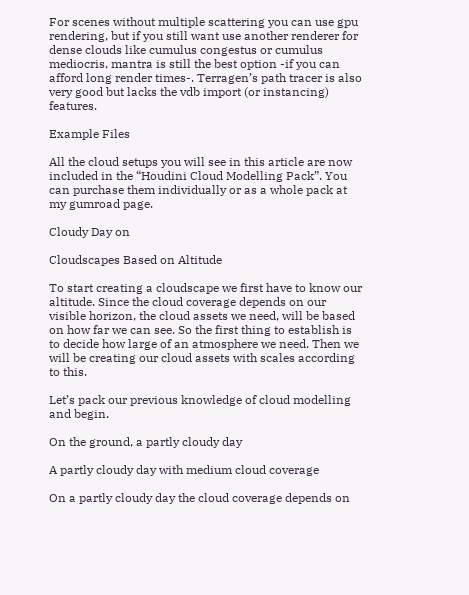For scenes without multiple scattering you can use gpu rendering, but if you still want use another renderer for dense clouds like cumulus congestus or cumulus mediocris, mantra is still the best option -if you can afford long render times-. Terragen’s path tracer is also very good but lacks the vdb import (or instancing) features.

Example Files

All the cloud setups you will see in this article are now included in the “Houdini Cloud Modelling Pack”. You can purchase them individually or as a whole pack at my gumroad page.

Cloudy Day on

Cloudscapes Based on Altitude

To start creating a cloudscape we first have to know our altitude. Since the cloud coverage depends on our visible horizon, the cloud assets we need, will be based on how far we can see. So the first thing to establish is to decide how large of an atmosphere we need. Then we will be creating our cloud assets with scales according to this.

Let’s pack our previous knowledge of cloud modelling and begin.

On the ground, a partly cloudy day

A partly cloudy day with medium cloud coverage

On a partly cloudy day the cloud coverage depends on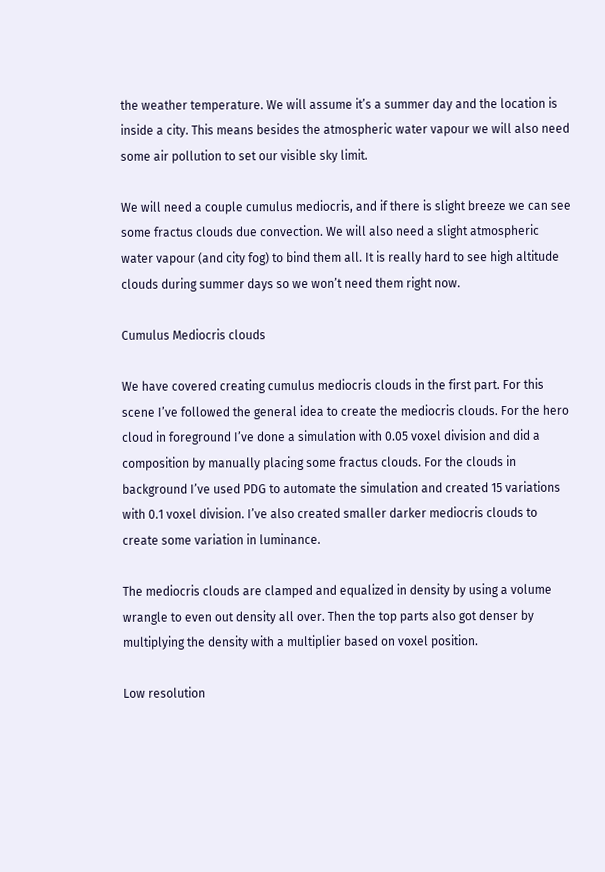the weather temperature. We will assume it’s a summer day and the location is inside a city. This means besides the atmospheric water vapour we will also need some air pollution to set our visible sky limit.

We will need a couple cumulus mediocris, and if there is slight breeze we can see some fractus clouds due convection. We will also need a slight atmospheric water vapour (and city fog) to bind them all. It is really hard to see high altitude clouds during summer days so we won’t need them right now.

Cumulus Mediocris clouds

We have covered creating cumulus mediocris clouds in the first part. For this scene I’ve followed the general idea to create the mediocris clouds. For the hero cloud in foreground I’ve done a simulation with 0.05 voxel division and did a composition by manually placing some fractus clouds. For the clouds in background I’ve used PDG to automate the simulation and created 15 variations with 0.1 voxel division. I’ve also created smaller darker mediocris clouds to create some variation in luminance.

The mediocris clouds are clamped and equalized in density by using a volume wrangle to even out density all over. Then the top parts also got denser by multiplying the density with a multiplier based on voxel position.

Low resolution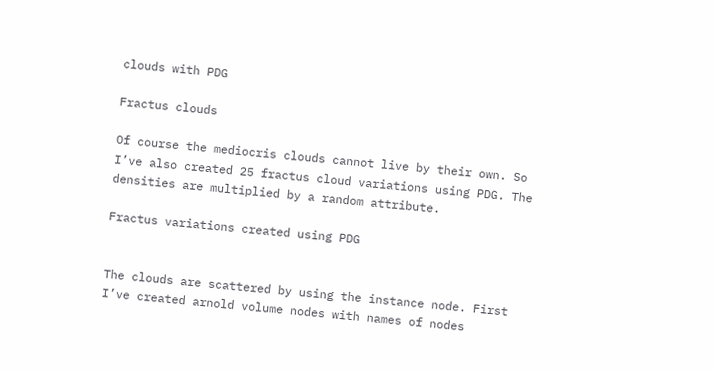clouds with PDG

Fractus clouds

Of course the mediocris clouds cannot live by their own. So I’ve also created 25 fractus cloud variations using PDG. The densities are multiplied by a random attribute.

Fractus variations created using PDG


The clouds are scattered by using the instance node. First I’ve created arnold volume nodes with names of nodes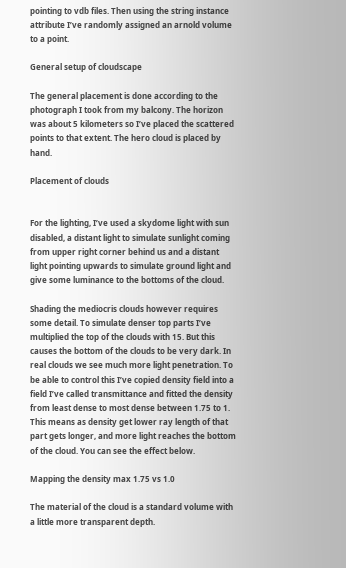pointing to vdb files. Then using the string instance attribute I’ve randomly assigned an arnold volume to a point.

General setup of cloudscape

The general placement is done according to the photograph I took from my balcony. The horizon was about 5 kilometers so I’ve placed the scattered points to that extent. The hero cloud is placed by hand.

Placement of clouds


For the lighting, I’ve used a skydome light with sun disabled, a distant light to simulate sunlight coming from upper right corner behind us and a distant light pointing upwards to simulate ground light and give some luminance to the bottoms of the cloud.

Shading the mediocris clouds however requires some detail. To simulate denser top parts I’ve multiplied the top of the clouds with 15. But this causes the bottom of the clouds to be very dark. In real clouds we see much more light penetration. To be able to control this I’ve copied density field into a field I’ve called transmittance and fitted the density from least dense to most dense between 1.75 to 1. This means as density get lower ray length of that part gets longer, and more light reaches the bottom of the cloud. You can see the effect below.

Mapping the density max 1.75 vs 1.0

The material of the cloud is a standard volume with a little more transparent depth.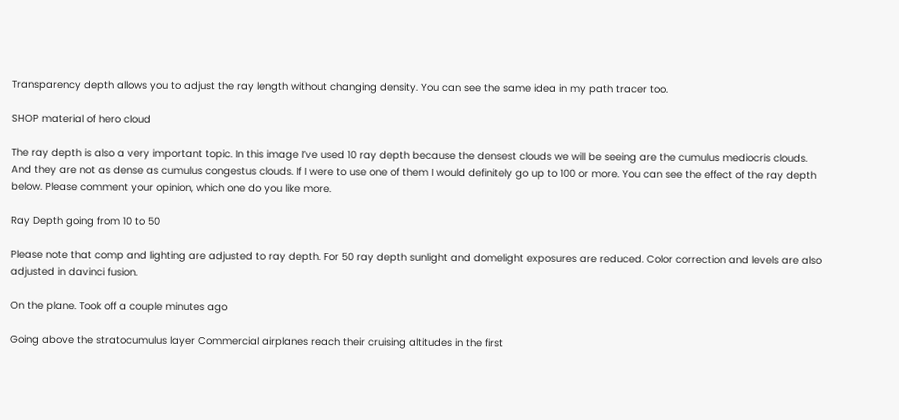Transparency depth allows you to adjust the ray length without changing density. You can see the same idea in my path tracer too.

SHOP material of hero cloud

The ray depth is also a very important topic. In this image I’ve used 10 ray depth because the densest clouds we will be seeing are the cumulus mediocris clouds. And they are not as dense as cumulus congestus clouds. If I were to use one of them I would definitely go up to 100 or more. You can see the effect of the ray depth below. Please comment your opinion, which one do you like more.

Ray Depth going from 10 to 50

Please note that comp and lighting are adjusted to ray depth. For 50 ray depth sunlight and domelight exposures are reduced. Color correction and levels are also adjusted in davinci fusion.

On the plane. Took off a couple minutes ago

Going above the stratocumulus layer Commercial airplanes reach their cruising altitudes in the first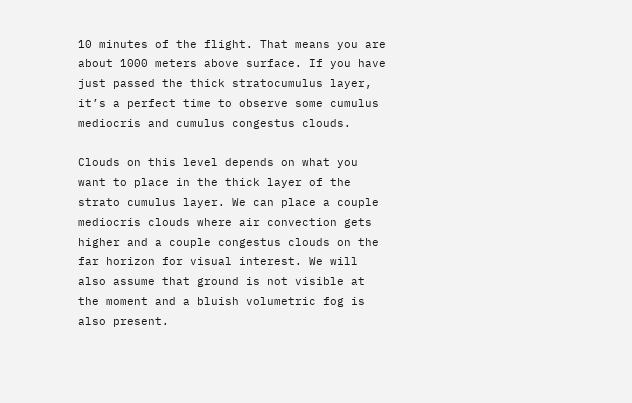10 minutes of the flight. That means you are about 1000 meters above surface. If you have just passed the thick stratocumulus layer, it’s a perfect time to observe some cumulus mediocris and cumulus congestus clouds.

Clouds on this level depends on what you want to place in the thick layer of the strato cumulus layer. We can place a couple mediocris clouds where air convection gets higher and a couple congestus clouds on the far horizon for visual interest. We will also assume that ground is not visible at the moment and a bluish volumetric fog is also present.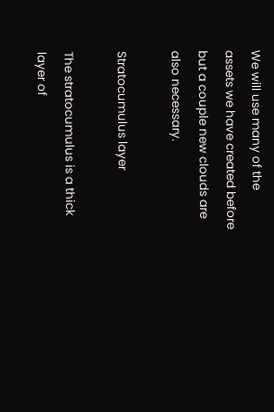We will use many of the assets we have created before but a couple new clouds are also necessary.

Stratocumulus layer

The stratocumulus is a thick layer of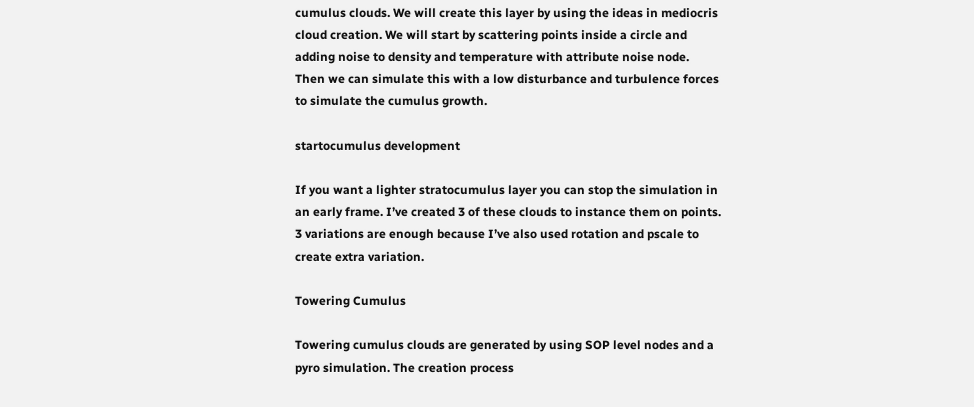cumulus clouds. We will create this layer by using the ideas in mediocris cloud creation. We will start by scattering points inside a circle and adding noise to density and temperature with attribute noise node. Then we can simulate this with a low disturbance and turbulence forces to simulate the cumulus growth.

startocumulus development

If you want a lighter stratocumulus layer you can stop the simulation in an early frame. I’ve created 3 of these clouds to instance them on points. 3 variations are enough because I’ve also used rotation and pscale to create extra variation.

Towering Cumulus

Towering cumulus clouds are generated by using SOP level nodes and a pyro simulation. The creation process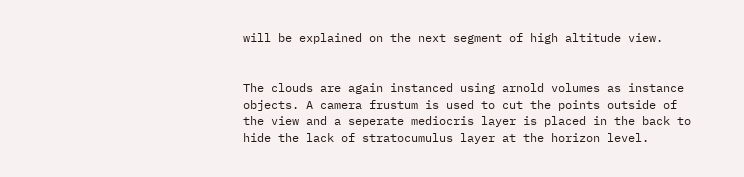will be explained on the next segment of high altitude view.


The clouds are again instanced using arnold volumes as instance objects. A camera frustum is used to cut the points outside of the view and a seperate mediocris layer is placed in the back to hide the lack of stratocumulus layer at the horizon level.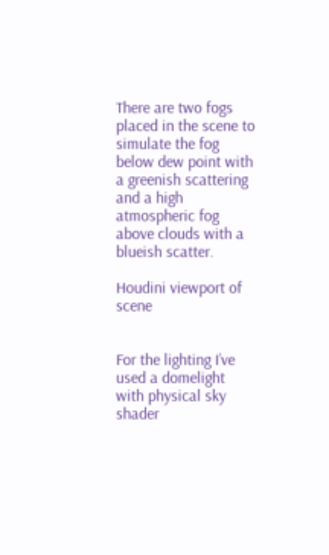There are two fogs placed in the scene to simulate the fog below dew point with a greenish scattering and a high atmospheric fog above clouds with a blueish scatter.

Houdini viewport of scene


For the lighting I’ve used a domelight with physical sky shader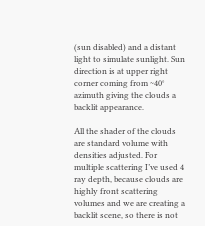(sun disabled) and a distant light to simulate sunlight. Sun direction is at upper right corner coming from ~40° azimuth giving the clouds a backlit appearance.

All the shader of the clouds are standard volume with densities adjusted. For multiple scattering I’ve used 4 ray depth, because clouds are highly front scattering volumes and we are creating a backlit scene, so there is not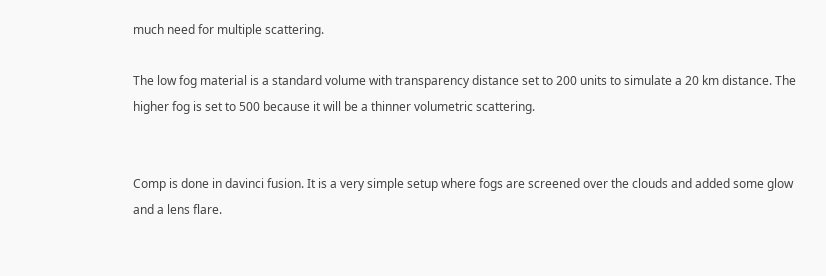much need for multiple scattering.

The low fog material is a standard volume with transparency distance set to 200 units to simulate a 20 km distance. The higher fog is set to 500 because it will be a thinner volumetric scattering.


Comp is done in davinci fusion. It is a very simple setup where fogs are screened over the clouds and added some glow and a lens flare.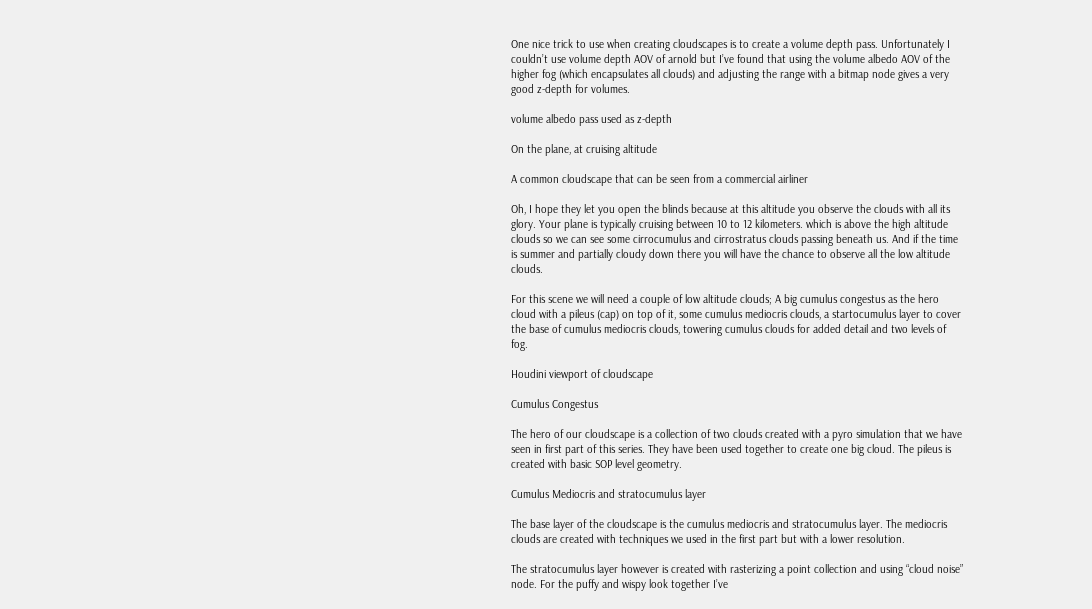One nice trick to use when creating cloudscapes is to create a volume depth pass. Unfortunately I couldn’t use volume depth AOV of arnold but I’ve found that using the volume albedo AOV of the higher fog (which encapsulates all clouds) and adjusting the range with a bitmap node gives a very good z-depth for volumes.

volume albedo pass used as z-depth

On the plane, at cruising altitude

A common cloudscape that can be seen from a commercial airliner

Oh, I hope they let you open the blinds because at this altitude you observe the clouds with all its glory. Your plane is typically cruising between 10 to 12 kilometers. which is above the high altitude clouds so we can see some cirrocumulus and cirrostratus clouds passing beneath us. And if the time is summer and partially cloudy down there you will have the chance to observe all the low altitude clouds.

For this scene we will need a couple of low altitude clouds; A big cumulus congestus as the hero cloud with a pileus (cap) on top of it, some cumulus mediocris clouds, a startocumulus layer to cover the base of cumulus mediocris clouds, towering cumulus clouds for added detail and two levels of fog.

Houdini viewport of cloudscape

Cumulus Congestus

The hero of our cloudscape is a collection of two clouds created with a pyro simulation that we have seen in first part of this series. They have been used together to create one big cloud. The pileus is created with basic SOP level geometry.

Cumulus Mediocris and stratocumulus layer

The base layer of the cloudscape is the cumulus mediocris and stratocumulus layer. The mediocris clouds are created with techniques we used in the first part but with a lower resolution.

The stratocumulus layer however is created with rasterizing a point collection and using “cloud noise” node. For the puffy and wispy look together I’ve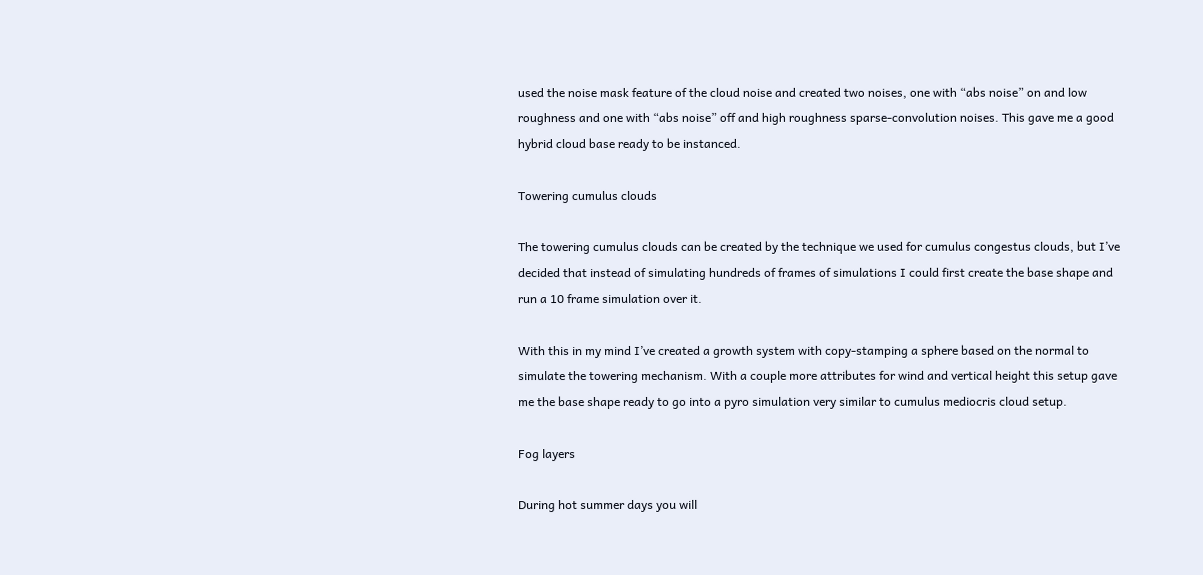used the noise mask feature of the cloud noise and created two noises, one with “abs noise” on and low roughness and one with “abs noise” off and high roughness sparse-convolution noises. This gave me a good hybrid cloud base ready to be instanced.

Towering cumulus clouds

The towering cumulus clouds can be created by the technique we used for cumulus congestus clouds, but I’ve decided that instead of simulating hundreds of frames of simulations I could first create the base shape and run a 10 frame simulation over it.

With this in my mind I’ve created a growth system with copy-stamping a sphere based on the normal to simulate the towering mechanism. With a couple more attributes for wind and vertical height this setup gave me the base shape ready to go into a pyro simulation very similar to cumulus mediocris cloud setup.

Fog layers

During hot summer days you will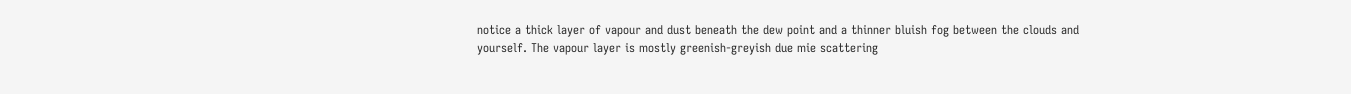notice a thick layer of vapour and dust beneath the dew point and a thinner bluish fog between the clouds and yourself. The vapour layer is mostly greenish-greyish due mie scattering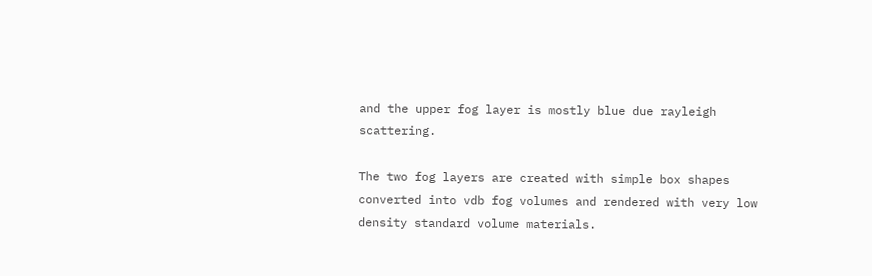and the upper fog layer is mostly blue due rayleigh scattering.

The two fog layers are created with simple box shapes converted into vdb fog volumes and rendered with very low density standard volume materials.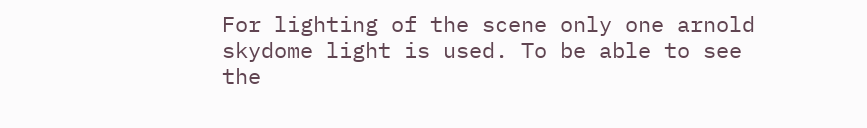For lighting of the scene only one arnold skydome light is used. To be able to see the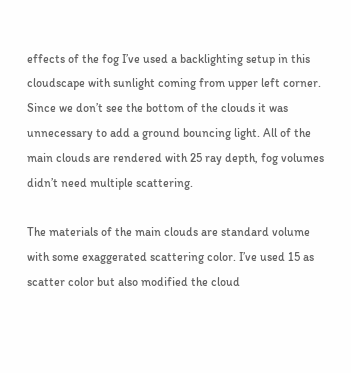effects of the fog I’ve used a backlighting setup in this cloudscape with sunlight coming from upper left corner. Since we don’t see the bottom of the clouds it was unnecessary to add a ground bouncing light. All of the main clouds are rendered with 25 ray depth, fog volumes didn’t need multiple scattering.

The materials of the main clouds are standard volume with some exaggerated scattering color. I’ve used 15 as scatter color but also modified the cloud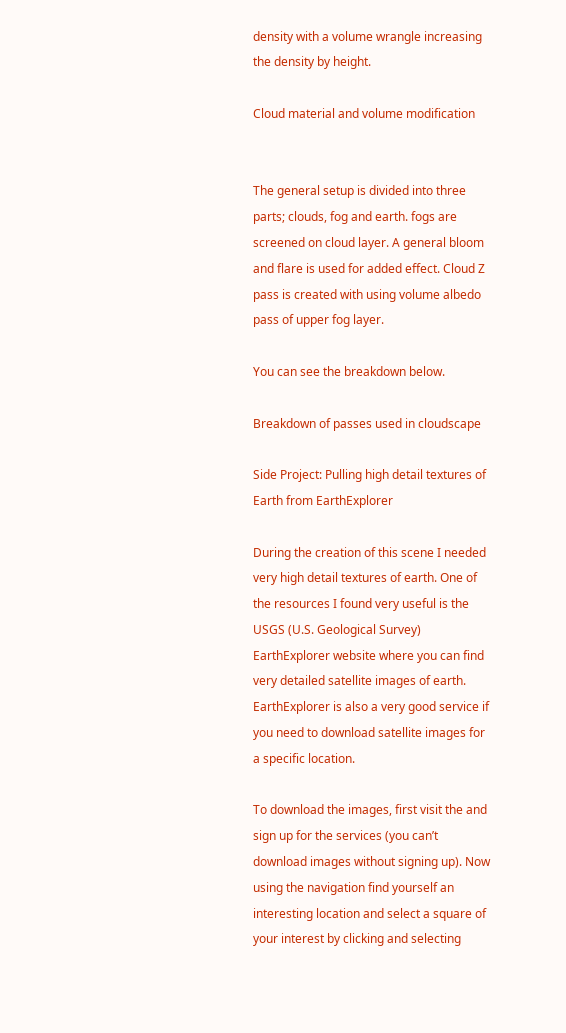density with a volume wrangle increasing the density by height.

Cloud material and volume modification


The general setup is divided into three parts; clouds, fog and earth. fogs are screened on cloud layer. A general bloom and flare is used for added effect. Cloud Z pass is created with using volume albedo pass of upper fog layer.

You can see the breakdown below.

Breakdown of passes used in cloudscape

Side Project: Pulling high detail textures of Earth from EarthExplorer

During the creation of this scene I needed very high detail textures of earth. One of the resources I found very useful is the USGS (U.S. Geological Survey) EarthExplorer website where you can find very detailed satellite images of earth. EarthExplorer is also a very good service if you need to download satellite images for a specific location.

To download the images, first visit the and sign up for the services (you can’t download images without signing up). Now using the navigation find yourself an interesting location and select a square of your interest by clicking and selecting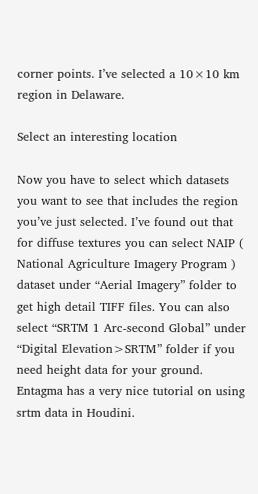corner points. I’ve selected a 10×10 km region in Delaware.

Select an interesting location

Now you have to select which datasets you want to see that includes the region you’ve just selected. I’ve found out that for diffuse textures you can select NAIP ( National Agriculture Imagery Program ) dataset under “Aerial Imagery” folder to get high detail TIFF files. You can also select “SRTM 1 Arc-second Global” under “Digital Elevation>SRTM” folder if you need height data for your ground. Entagma has a very nice tutorial on using srtm data in Houdini.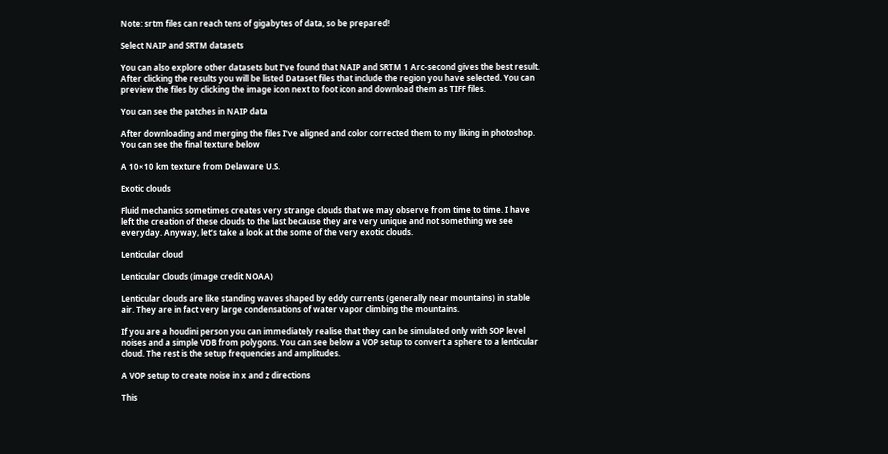Note: srtm files can reach tens of gigabytes of data, so be prepared!

Select NAIP and SRTM datasets

You can also explore other datasets but I’ve found that NAIP and SRTM 1 Arc-second gives the best result. After clicking the results you will be listed Dataset files that include the region you have selected. You can preview the files by clicking the image icon next to foot icon and download them as TIFF files.

You can see the patches in NAIP data

After downloading and merging the files I’ve aligned and color corrected them to my liking in photoshop. You can see the final texture below

A 10×10 km texture from Delaware U.S.

Exotic clouds

Fluid mechanics sometimes creates very strange clouds that we may observe from time to time. I have left the creation of these clouds to the last because they are very unique and not something we see everyday. Anyway, let’s take a look at the some of the very exotic clouds.

Lenticular cloud

Lenticular Clouds (image credit NOAA)

Lenticular clouds are like standing waves shaped by eddy currents (generally near mountains) in stable air. They are in fact very large condensations of water vapor climbing the mountains.

If you are a houdini person you can immediately realise that they can be simulated only with SOP level noises and a simple VDB from polygons. You can see below a VOP setup to convert a sphere to a lenticular cloud. The rest is the setup frequencies and amplitudes.

A VOP setup to create noise in x and z directions

This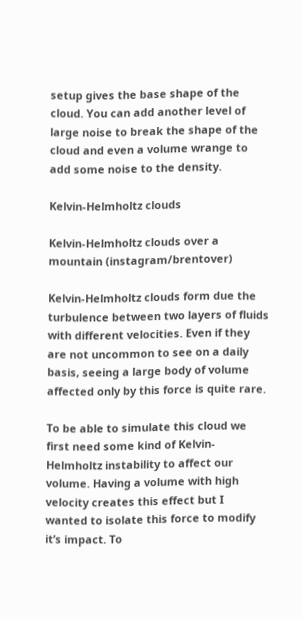setup gives the base shape of the cloud. You can add another level of large noise to break the shape of the cloud and even a volume wrange to add some noise to the density.

Kelvin-Helmholtz clouds

Kelvin-Helmholtz clouds over a mountain (instagram/brentover)

Kelvin-Helmholtz clouds form due the turbulence between two layers of fluids with different velocities. Even if they are not uncommon to see on a daily basis, seeing a large body of volume affected only by this force is quite rare.

To be able to simulate this cloud we first need some kind of Kelvin-Helmholtz instability to affect our volume. Having a volume with high velocity creates this effect but I wanted to isolate this force to modify it’s impact. To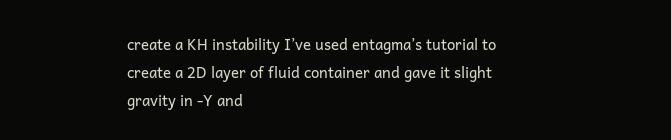create a KH instability I’ve used entagma’s tutorial to create a 2D layer of fluid container and gave it slight gravity in -Y and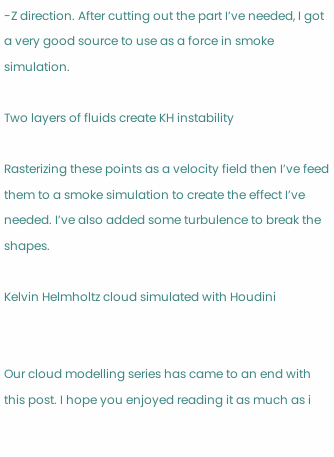-Z direction. After cutting out the part I’ve needed, I got a very good source to use as a force in smoke simulation.

Two layers of fluids create KH instability

Rasterizing these points as a velocity field then I’ve feed them to a smoke simulation to create the effect I’ve needed. I’ve also added some turbulence to break the shapes.

Kelvin Helmholtz cloud simulated with Houdini


Our cloud modelling series has came to an end with this post. I hope you enjoyed reading it as much as i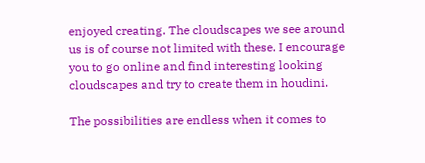enjoyed creating. The cloudscapes we see around us is of course not limited with these. I encourage you to go online and find interesting looking cloudscapes and try to create them in houdini.

The possibilities are endless when it comes to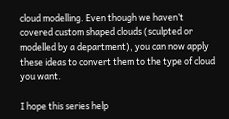cloud modelling. Even though we haven’t covered custom shaped clouds (sculpted or modelled by a department), you can now apply these ideas to convert them to the type of cloud you want.

I hope this series help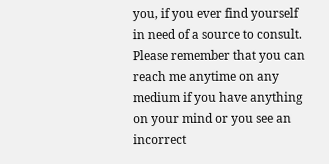you, if you ever find yourself in need of a source to consult. Please remember that you can reach me anytime on any medium if you have anything on your mind or you see an incorrect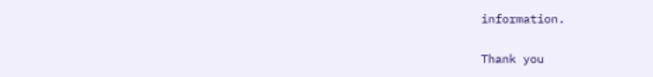information.

Thank you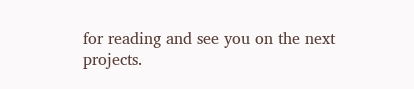for reading and see you on the next projects.